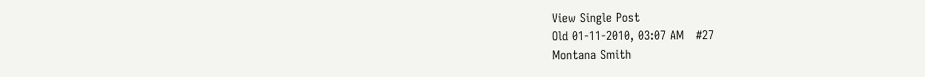View Single Post
Old 01-11-2010, 03:07 AM   #27
Montana Smith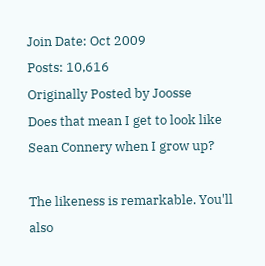Join Date: Oct 2009
Posts: 10,616
Originally Posted by Joosse
Does that mean I get to look like Sean Connery when I grow up?

The likeness is remarkable. You'll also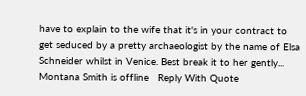have to explain to the wife that it's in your contract to get seduced by a pretty archaeologist by the name of Elsa Schneider whilst in Venice. Best break it to her gently...
Montana Smith is offline   Reply With Quote